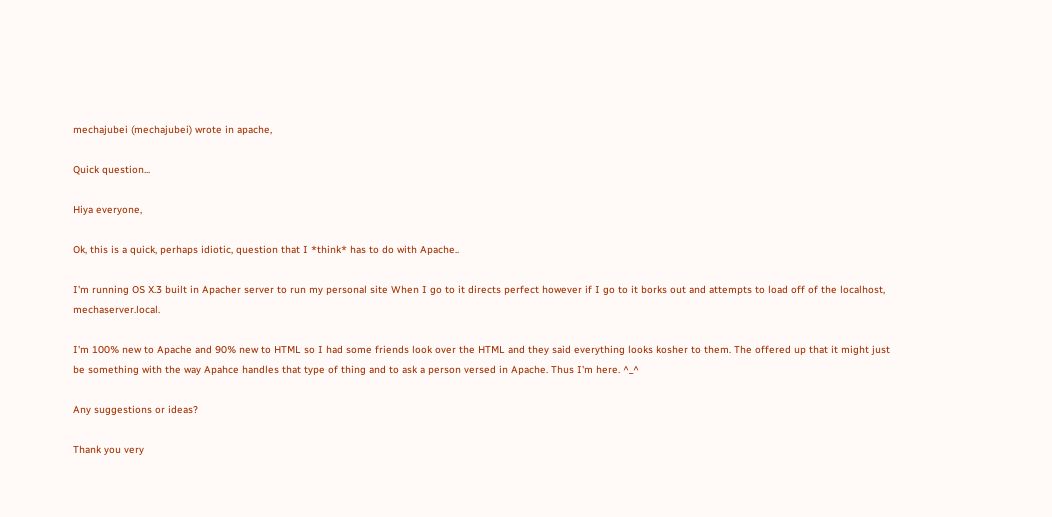mechajubei (mechajubei) wrote in apache,

Quick question...

Hiya everyone,

Ok, this is a quick, perhaps idiotic, question that I *think* has to do with Apache..

I'm running OS X.3 built in Apacher server to run my personal site When I go to it directs perfect however if I go to it borks out and attempts to load off of the localhost, mechaserver.local.

I'm 100% new to Apache and 90% new to HTML so I had some friends look over the HTML and they said everything looks kosher to them. The offered up that it might just be something with the way Apahce handles that type of thing and to ask a person versed in Apache. Thus I'm here. ^_^

Any suggestions or ideas?

Thank you very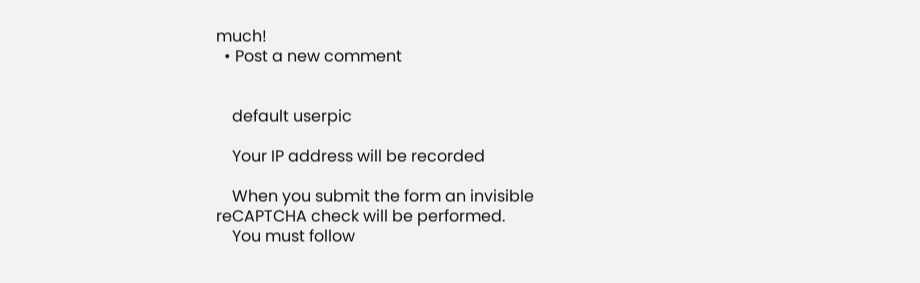much!
  • Post a new comment


    default userpic

    Your IP address will be recorded

    When you submit the form an invisible reCAPTCHA check will be performed.
    You must follow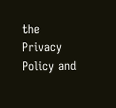the Privacy Policy and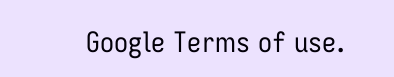Google Terms of use.